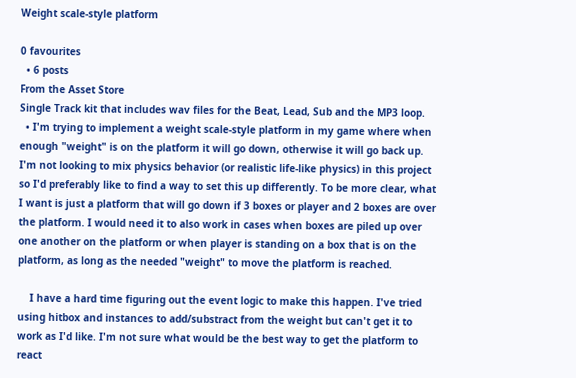Weight scale-style platform

0 favourites
  • 6 posts
From the Asset Store
Single Track kit that includes wav files for the Beat, Lead, Sub and the MP3 loop.
  • I'm trying to implement a weight scale-style platform in my game where when enough "weight" is on the platform it will go down, otherwise it will go back up. I'm not looking to mix physics behavior (or realistic life-like physics) in this project so I'd preferably like to find a way to set this up differently. To be more clear, what I want is just a platform that will go down if 3 boxes or player and 2 boxes are over the platform. I would need it to also work in cases when boxes are piled up over one another on the platform or when player is standing on a box that is on the platform, as long as the needed "weight" to move the platform is reached.

    I have a hard time figuring out the event logic to make this happen. I've tried using hitbox and instances to add/substract from the weight but can't get it to work as I'd like. I'm not sure what would be the best way to get the platform to react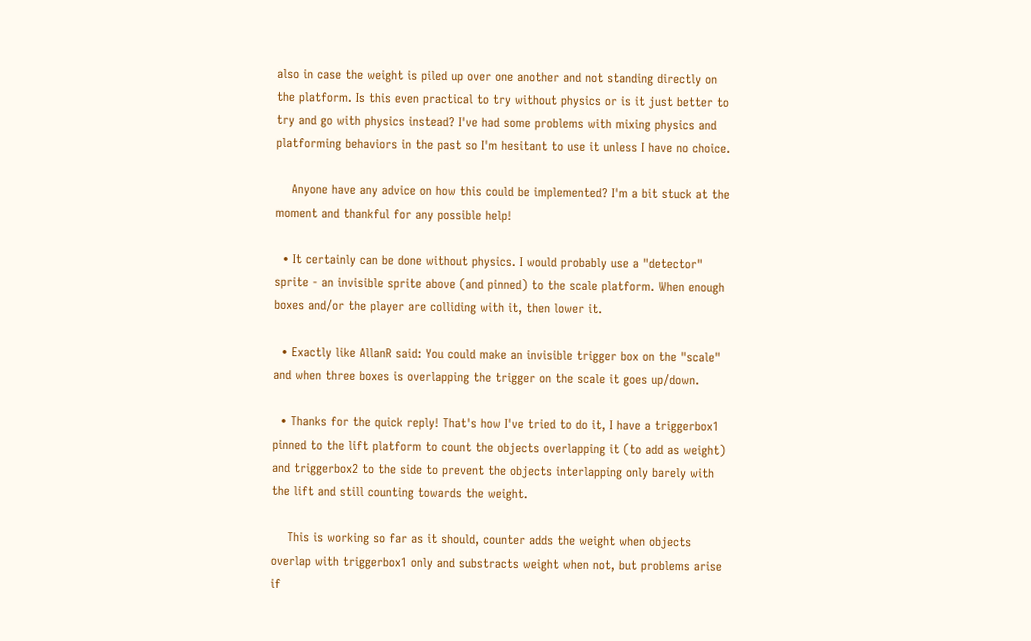also in case the weight is piled up over one another and not standing directly on the platform. Is this even practical to try without physics or is it just better to try and go with physics instead? I've had some problems with mixing physics and platforming behaviors in the past so I'm hesitant to use it unless I have no choice.

    Anyone have any advice on how this could be implemented? I'm a bit stuck at the moment and thankful for any possible help!

  • It certainly can be done without physics. I would probably use a "detector" sprite - an invisible sprite above (and pinned) to the scale platform. When enough boxes and/or the player are colliding with it, then lower it.

  • Exactly like AllanR said: You could make an invisible trigger box on the "scale" and when three boxes is overlapping the trigger on the scale it goes up/down.

  • Thanks for the quick reply! That's how I've tried to do it, I have a triggerbox1 pinned to the lift platform to count the objects overlapping it (to add as weight) and triggerbox2 to the side to prevent the objects interlapping only barely with the lift and still counting towards the weight.

    This is working so far as it should, counter adds the weight when objects overlap with triggerbox1 only and substracts weight when not, but problems arise if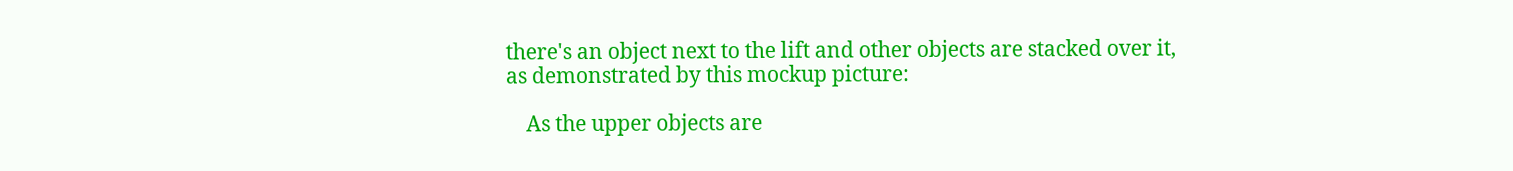there's an object next to the lift and other objects are stacked over it, as demonstrated by this mockup picture:

    As the upper objects are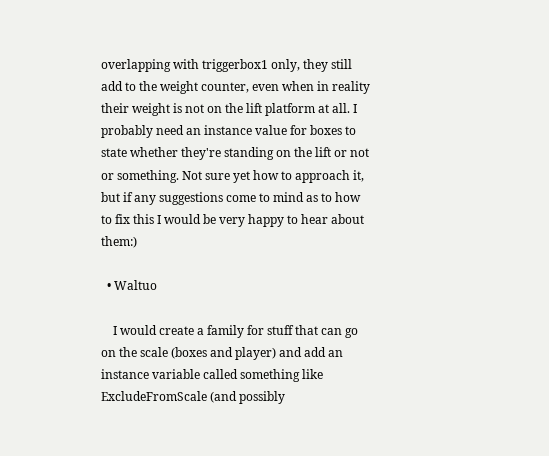overlapping with triggerbox1 only, they still add to the weight counter, even when in reality their weight is not on the lift platform at all. I probably need an instance value for boxes to state whether they're standing on the lift or not or something. Not sure yet how to approach it, but if any suggestions come to mind as to how to fix this I would be very happy to hear about them:)

  • Waltuo

    I would create a family for stuff that can go on the scale (boxes and player) and add an instance variable called something like ExcludeFromScale (and possibly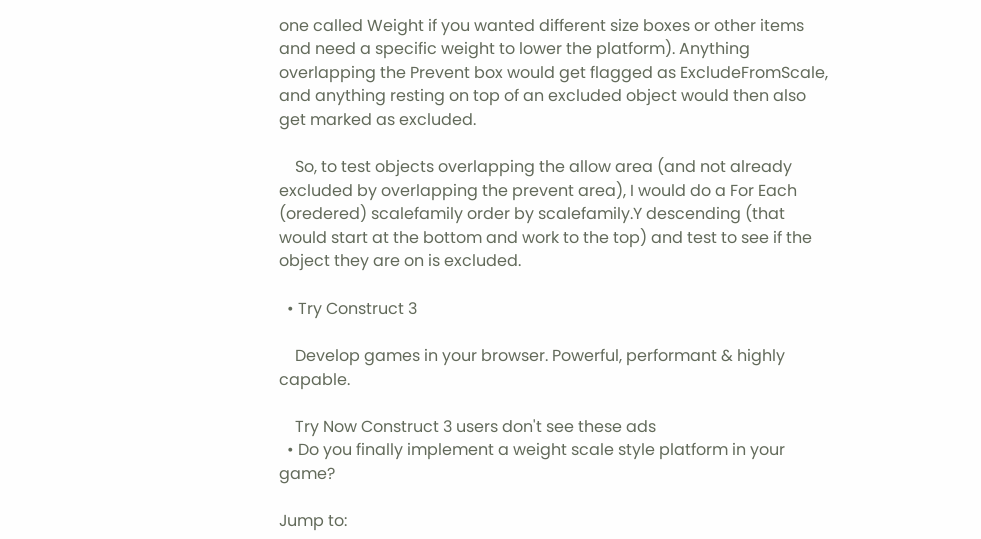one called Weight if you wanted different size boxes or other items and need a specific weight to lower the platform). Anything overlapping the Prevent box would get flagged as ExcludeFromScale, and anything resting on top of an excluded object would then also get marked as excluded.

    So, to test objects overlapping the allow area (and not already excluded by overlapping the prevent area), I would do a For Each (oredered) scalefamily order by scalefamily.Y descending (that would start at the bottom and work to the top) and test to see if the object they are on is excluded.

  • Try Construct 3

    Develop games in your browser. Powerful, performant & highly capable.

    Try Now Construct 3 users don't see these ads
  • Do you finally implement a weight scale style platform in your game?

Jump to: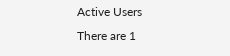Active Users
There are 1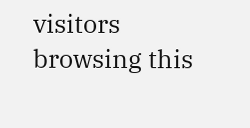visitors browsing this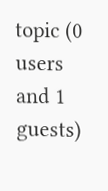topic (0 users and 1 guests)